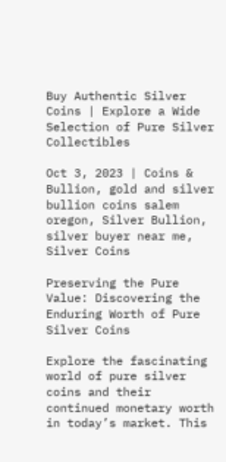Buy Authentic Silver Coins | Explore a Wide Selection of Pure Silver Collectibles

Oct 3, 2023 | Coins & Bullion, gold and silver bullion coins salem oregon, Silver Bullion, silver buyer near me, Silver Coins

Preserving the Pure Value: Discovering the Enduring Worth of Pure Silver Coins

Explore the fascinating world of pure silver coins and their continued monetary worth in today’s market. This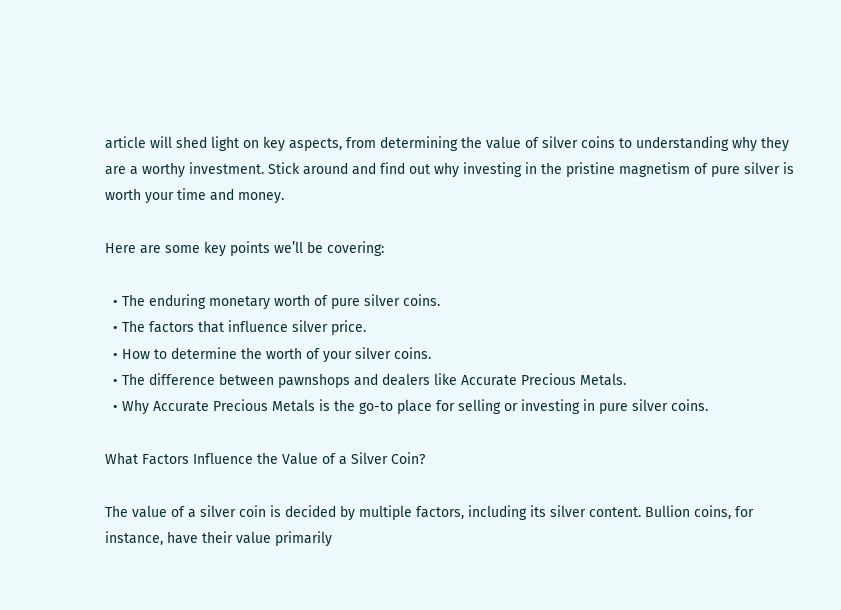article will shed light on key aspects, from determining the value of silver coins to understanding why they are a worthy investment. Stick around and find out why investing in the pristine magnetism of pure silver is worth your time and money.

Here are some key points we’ll be covering:

  • The enduring monetary worth of pure silver coins.
  • The factors that influence silver price.
  • How to determine the worth of your silver coins.
  • The difference between pawnshops and dealers like Accurate Precious Metals.
  • Why Accurate Precious Metals is the go-to place for selling or investing in pure silver coins.

What Factors Influence the Value of a Silver Coin?

The value of a silver coin is decided by multiple factors, including its silver content. Bullion coins, for instance, have their value primarily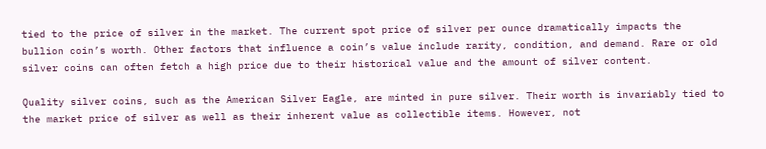tied to the price of silver in the market. The current spot price of silver per ounce dramatically impacts the bullion coin’s worth. Other factors that influence a coin’s value include rarity, condition, and demand. Rare or old silver coins can often fetch a high price due to their historical value and the amount of silver content.

Quality silver coins, such as the American Silver Eagle, are minted in pure silver. Their worth is invariably tied to the market price of silver as well as their inherent value as collectible items. However, not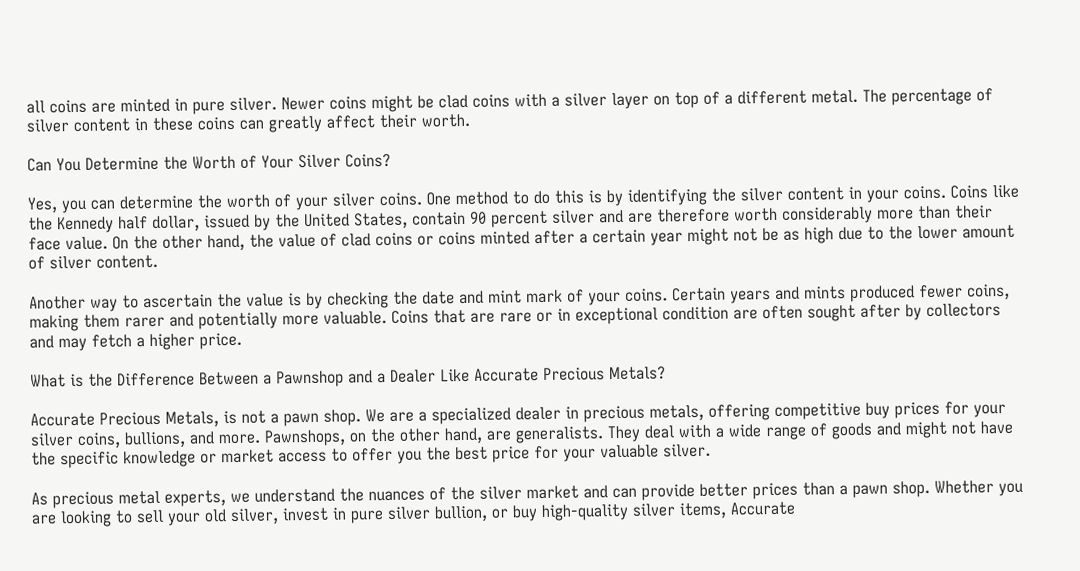all coins are minted in pure silver. Newer coins might be clad coins with a silver layer on top of a different metal. The percentage of silver content in these coins can greatly affect their worth.

Can You Determine the Worth of Your Silver Coins?

Yes, you can determine the worth of your silver coins. One method to do this is by identifying the silver content in your coins. Coins like the Kennedy half dollar, issued by the United States, contain 90 percent silver and are therefore worth considerably more than their face value. On the other hand, the value of clad coins or coins minted after a certain year might not be as high due to the lower amount of silver content.

Another way to ascertain the value is by checking the date and mint mark of your coins. Certain years and mints produced fewer coins, making them rarer and potentially more valuable. Coins that are rare or in exceptional condition are often sought after by collectors and may fetch a higher price.

What is the Difference Between a Pawnshop and a Dealer Like Accurate Precious Metals?

Accurate Precious Metals, is not a pawn shop. We are a specialized dealer in precious metals, offering competitive buy prices for your silver coins, bullions, and more. Pawnshops, on the other hand, are generalists. They deal with a wide range of goods and might not have the specific knowledge or market access to offer you the best price for your valuable silver.

As precious metal experts, we understand the nuances of the silver market and can provide better prices than a pawn shop. Whether you are looking to sell your old silver, invest in pure silver bullion, or buy high-quality silver items, Accurate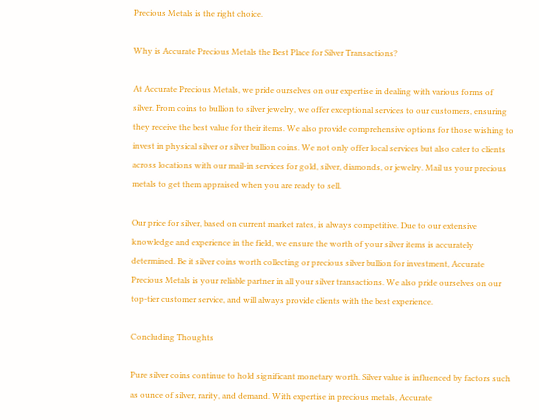Precious Metals is the right choice.

Why is Accurate Precious Metals the Best Place for Silver Transactions?

At Accurate Precious Metals, we pride ourselves on our expertise in dealing with various forms of silver. From coins to bullion to silver jewelry, we offer exceptional services to our customers, ensuring they receive the best value for their items. We also provide comprehensive options for those wishing to invest in physical silver or silver bullion coins. We not only offer local services but also cater to clients across locations with our mail-in services for gold, silver, diamonds, or jewelry. Mail us your precious metals to get them appraised when you are ready to sell.

Our price for silver, based on current market rates, is always competitive. Due to our extensive knowledge and experience in the field, we ensure the worth of your silver items is accurately determined. Be it silver coins worth collecting or precious silver bullion for investment, Accurate Precious Metals is your reliable partner in all your silver transactions. We also pride ourselves on our top-tier customer service, and will always provide clients with the best experience.

Concluding Thoughts

Pure silver coins continue to hold significant monetary worth. Silver value is influenced by factors such as ounce of silver, rarity, and demand. With expertise in precious metals, Accurate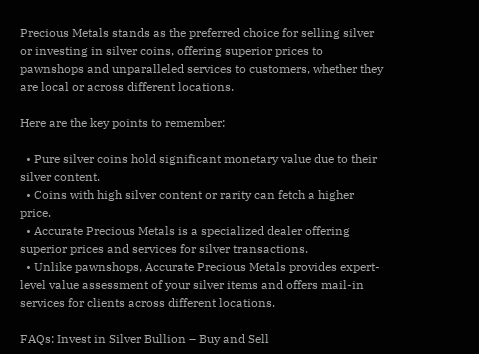Precious Metals stands as the preferred choice for selling silver or investing in silver coins, offering superior prices to pawnshops and unparalleled services to customers, whether they are local or across different locations.

Here are the key points to remember:

  • Pure silver coins hold significant monetary value due to their silver content.
  • Coins with high silver content or rarity can fetch a higher price.
  • Accurate Precious Metals is a specialized dealer offering superior prices and services for silver transactions.
  • Unlike pawnshops, Accurate Precious Metals provides expert-level value assessment of your silver items and offers mail-in services for clients across different locations.

FAQs: Invest in Silver Bullion – Buy and Sell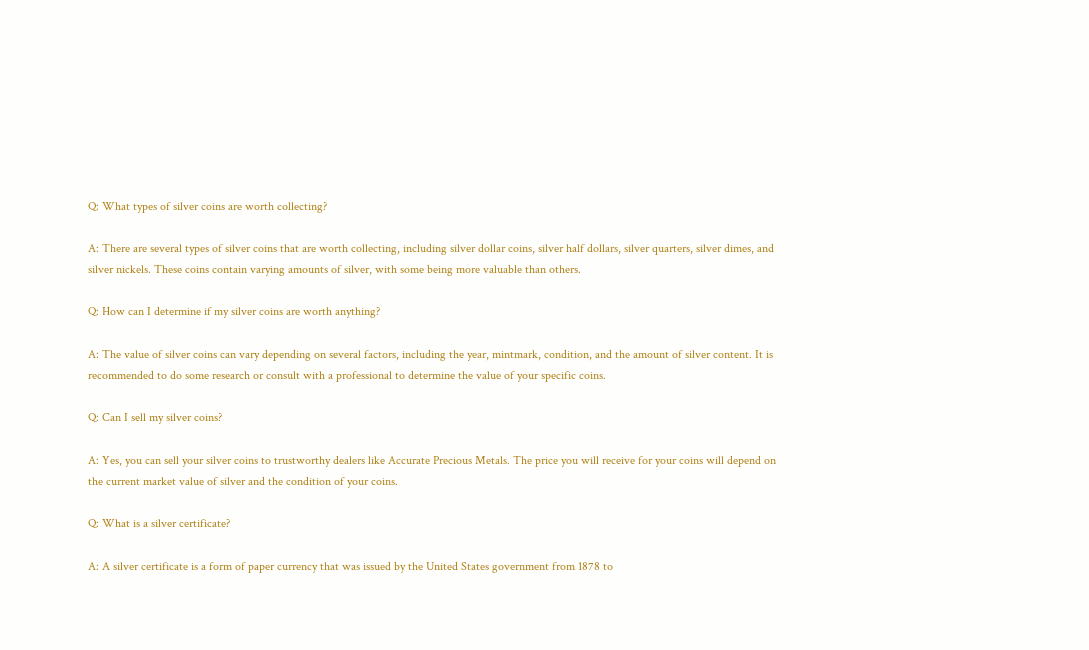Q: What types of silver coins are worth collecting?

A: There are several types of silver coins that are worth collecting, including silver dollar coins, silver half dollars, silver quarters, silver dimes, and silver nickels. These coins contain varying amounts of silver, with some being more valuable than others.

Q: How can I determine if my silver coins are worth anything?

A: The value of silver coins can vary depending on several factors, including the year, mintmark, condition, and the amount of silver content. It is recommended to do some research or consult with a professional to determine the value of your specific coins.

Q: Can I sell my silver coins?

A: Yes, you can sell your silver coins to trustworthy dealers like Accurate Precious Metals. The price you will receive for your coins will depend on the current market value of silver and the condition of your coins.

Q: What is a silver certificate?

A: A silver certificate is a form of paper currency that was issued by the United States government from 1878 to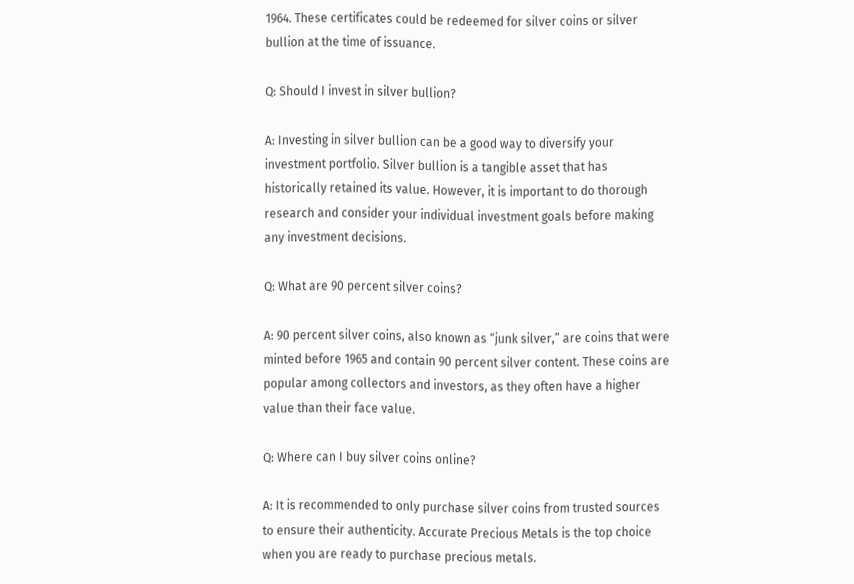1964. These certificates could be redeemed for silver coins or silver bullion at the time of issuance.

Q: Should I invest in silver bullion?

A: Investing in silver bullion can be a good way to diversify your investment portfolio. Silver bullion is a tangible asset that has historically retained its value. However, it is important to do thorough research and consider your individual investment goals before making any investment decisions.

Q: What are 90 percent silver coins?

A: 90 percent silver coins, also known as “junk silver,” are coins that were minted before 1965 and contain 90 percent silver content. These coins are popular among collectors and investors, as they often have a higher value than their face value.

Q: Where can I buy silver coins online?

A: It is recommended to only purchase silver coins from trusted sources to ensure their authenticity. Accurate Precious Metals is the top choice when you are ready to purchase precious metals.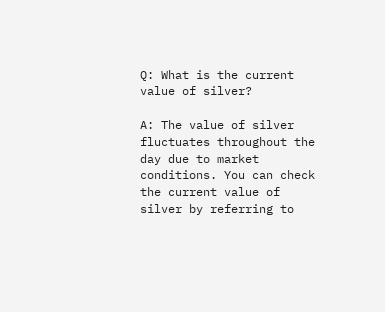Q: What is the current value of silver?

A: The value of silver fluctuates throughout the day due to market conditions. You can check the current value of silver by referring to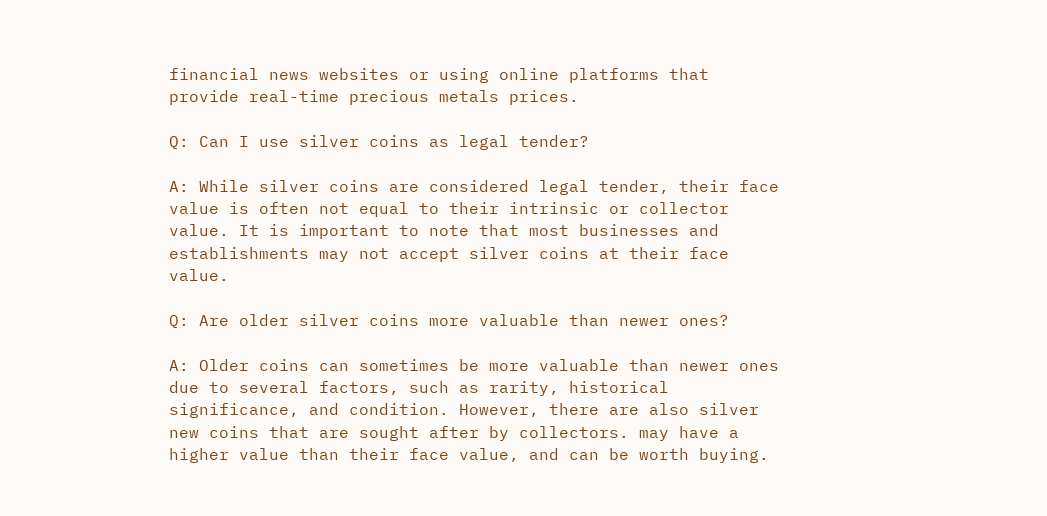financial news websites or using online platforms that provide real-time precious metals prices.

Q: Can I use silver coins as legal tender?

A: While silver coins are considered legal tender, their face value is often not equal to their intrinsic or collector value. It is important to note that most businesses and establishments may not accept silver coins at their face value.

Q: Are older silver coins more valuable than newer ones?

A: Older coins can sometimes be more valuable than newer ones due to several factors, such as rarity, historical significance, and condition. However, there are also silver new coins that are sought after by collectors. may have a higher value than their face value, and can be worth buying.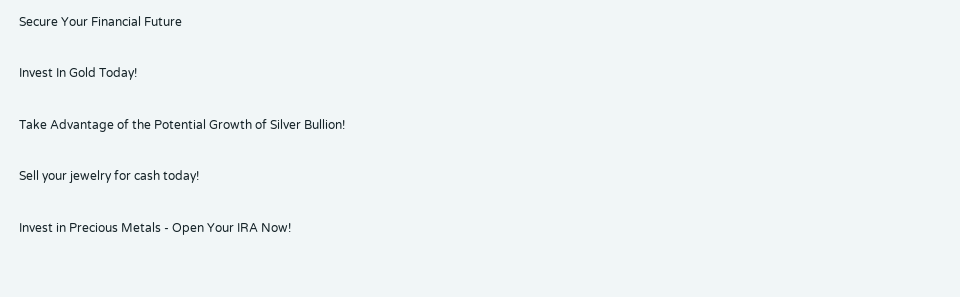Secure Your Financial Future

Invest In Gold Today!

Take Advantage of the Potential Growth of Silver Bullion!

Sell your jewelry for cash today!

Invest in Precious Metals - Open Your IRA Now!